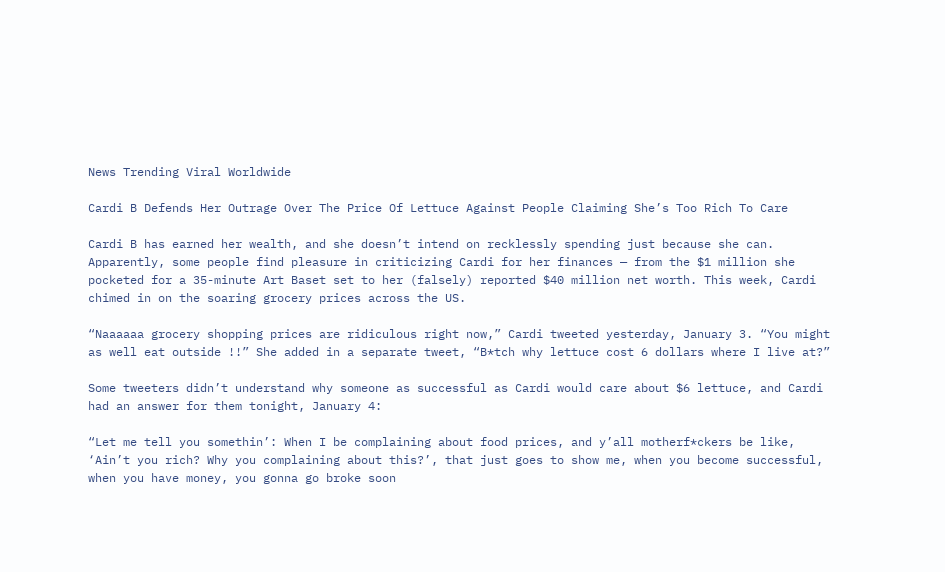News Trending Viral Worldwide

Cardi B Defends Her Outrage Over The Price Of Lettuce Against People Claiming She’s Too Rich To Care

Cardi B has earned her wealth, and she doesn’t intend on recklessly spending just because she can. Apparently, some people find pleasure in criticizing Cardi for her finances — from the $1 million she pocketed for a 35-minute Art Baset set to her (falsely) reported $40 million net worth. This week, Cardi chimed in on the soaring grocery prices across the US.

“Naaaaaa grocery shopping prices are ridiculous right now,” Cardi tweeted yesterday, January 3. “You might as well eat outside !!” She added in a separate tweet, “B*tch why lettuce cost 6 dollars where I live at?”

Some tweeters didn’t understand why someone as successful as Cardi would care about $6 lettuce, and Cardi had an answer for them tonight, January 4:

“Let me tell you somethin’: When I be complaining about food prices, and y’all motherf*ckers be like, ‘Ain’t you rich? Why you complaining about this?’, that just goes to show me, when you become successful, when you have money, you gonna go broke soon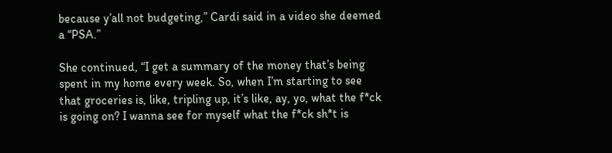because y’all not budgeting,” Cardi said in a video she deemed a “PSA.”

She continued, “I get a summary of the money that’s being spent in my home every week. So, when I’m starting to see that groceries is, like, tripling up, it’s like, ay, yo, what the f*ck is going on? I wanna see for myself what the f*ck sh*t is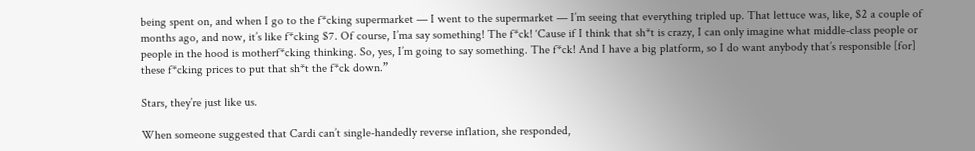being spent on, and when I go to the f*cking supermarket — I went to the supermarket — I’m seeing that everything tripled up. That lettuce was, like, $2 a couple of months ago, and now, it’s like f*cking $7. Of course, I’ma say something! The f*ck! ‘Cause if I think that sh*t is crazy, I can only imagine what middle-class people or people in the hood is motherf*cking thinking. So, yes, I’m going to say something. The f*ck! And I have a big platform, so I do want anybody that’s responsible [for] these f*cking prices to put that sh*t the f*ck down.”

Stars, they’re just like us.

When someone suggested that Cardi can’t single-handedly reverse inflation, she responded,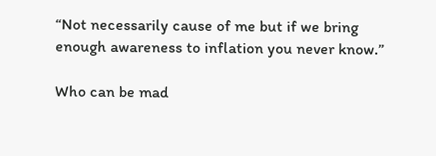“Not necessarily cause of me but if we bring enough awareness to inflation you never know.”

Who can be mad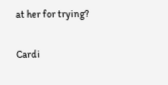at her for trying?

Cardi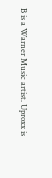B is a Warner Music artist. Uproxx is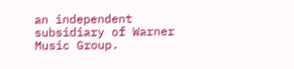an independent subsidiary of Warner Music Group.